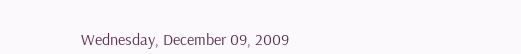Wednesday, December 09, 2009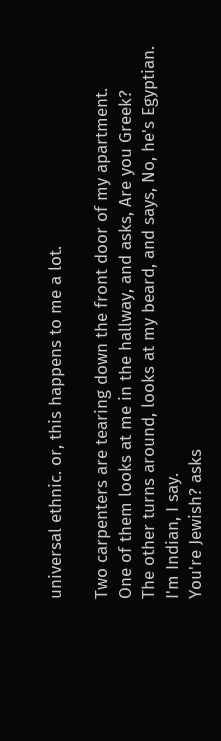universal ethnic. or, this happens to me a lot.

Two carpenters are tearing down the front door of my apartment.
One of them looks at me in the hallway, and asks, Are you Greek?
The other turns around, looks at my beard, and says, No, he's Egyptian.
I'm Indian, I say.
You're Jewish? asks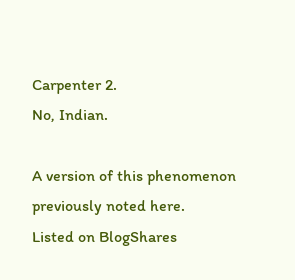Carpenter 2.
No, Indian.

A version of this phenomenon previously noted here.
Listed on BlogShares